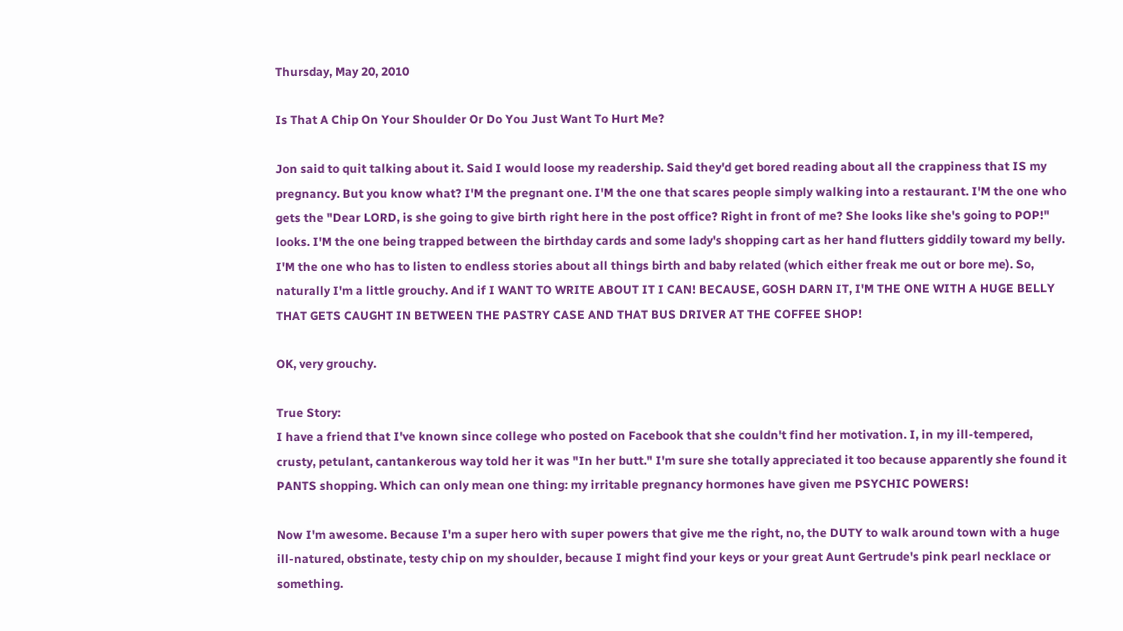Thursday, May 20, 2010

Is That A Chip On Your Shoulder Or Do You Just Want To Hurt Me?

Jon said to quit talking about it. Said I would loose my readership. Said they'd get bored reading about all the crappiness that IS my pregnancy. But you know what? I'M the pregnant one. I'M the one that scares people simply walking into a restaurant. I'M the one who gets the "Dear LORD, is she going to give birth right here in the post office? Right in front of me? She looks like she's going to POP!" looks. I'M the one being trapped between the birthday cards and some lady's shopping cart as her hand flutters giddily toward my belly. I'M the one who has to listen to endless stories about all things birth and baby related (which either freak me out or bore me). So, naturally I'm a little grouchy. And if I WANT TO WRITE ABOUT IT I CAN! BECAUSE, GOSH DARN IT, I'M THE ONE WITH A HUGE BELLY THAT GETS CAUGHT IN BETWEEN THE PASTRY CASE AND THAT BUS DRIVER AT THE COFFEE SHOP!

OK, very grouchy.

True Story:
I have a friend that I've known since college who posted on Facebook that she couldn't find her motivation. I, in my ill-tempered, crusty, petulant, cantankerous way told her it was "In her butt." I'm sure she totally appreciated it too because apparently she found it PANTS shopping. Which can only mean one thing: my irritable pregnancy hormones have given me PSYCHIC POWERS!

Now I'm awesome. Because I'm a super hero with super powers that give me the right, no, the DUTY to walk around town with a huge ill-natured, obstinate, testy chip on my shoulder, because I might find your keys or your great Aunt Gertrude's pink pearl necklace or something.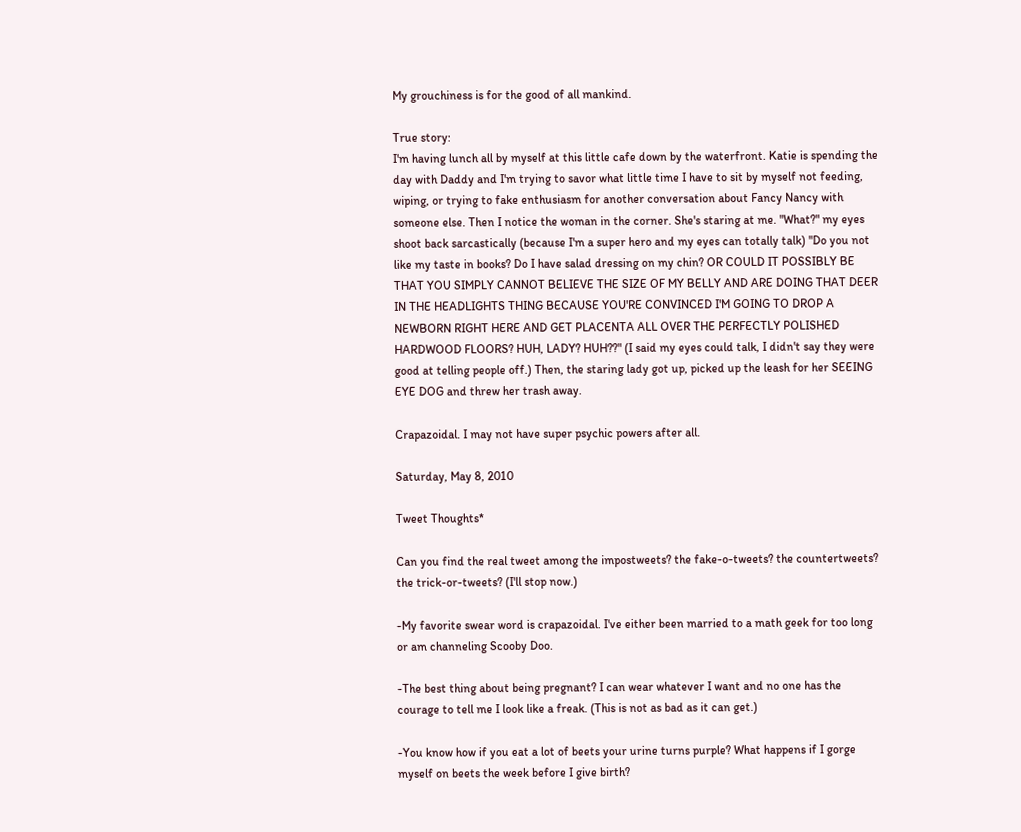My grouchiness is for the good of all mankind.

True story:
I'm having lunch all by myself at this little cafe down by the waterfront. Katie is spending the day with Daddy and I'm trying to savor what little time I have to sit by myself not feeding, wiping, or trying to fake enthusiasm for another conversation about Fancy Nancy with someone else. Then I notice the woman in the corner. She's staring at me. "What?" my eyes shoot back sarcastically (because I'm a super hero and my eyes can totally talk) "Do you not like my taste in books? Do I have salad dressing on my chin? OR COULD IT POSSIBLY BE THAT YOU SIMPLY CANNOT BELIEVE THE SIZE OF MY BELLY AND ARE DOING THAT DEER IN THE HEADLIGHTS THING BECAUSE YOU'RE CONVINCED I'M GOING TO DROP A NEWBORN RIGHT HERE AND GET PLACENTA ALL OVER THE PERFECTLY POLISHED HARDWOOD FLOORS? HUH, LADY? HUH??" (I said my eyes could talk, I didn't say they were good at telling people off.) Then, the staring lady got up, picked up the leash for her SEEING EYE DOG and threw her trash away.

Crapazoidal. I may not have super psychic powers after all.

Saturday, May 8, 2010

Tweet Thoughts*

Can you find the real tweet among the impostweets? the fake-o-tweets? the countertweets? the trick-or-tweets? (I'll stop now.)

-My favorite swear word is crapazoidal. I've either been married to a math geek for too long or am channeling Scooby Doo.

-The best thing about being pregnant? I can wear whatever I want and no one has the courage to tell me I look like a freak. (This is not as bad as it can get.)

-You know how if you eat a lot of beets your urine turns purple? What happens if I gorge myself on beets the week before I give birth?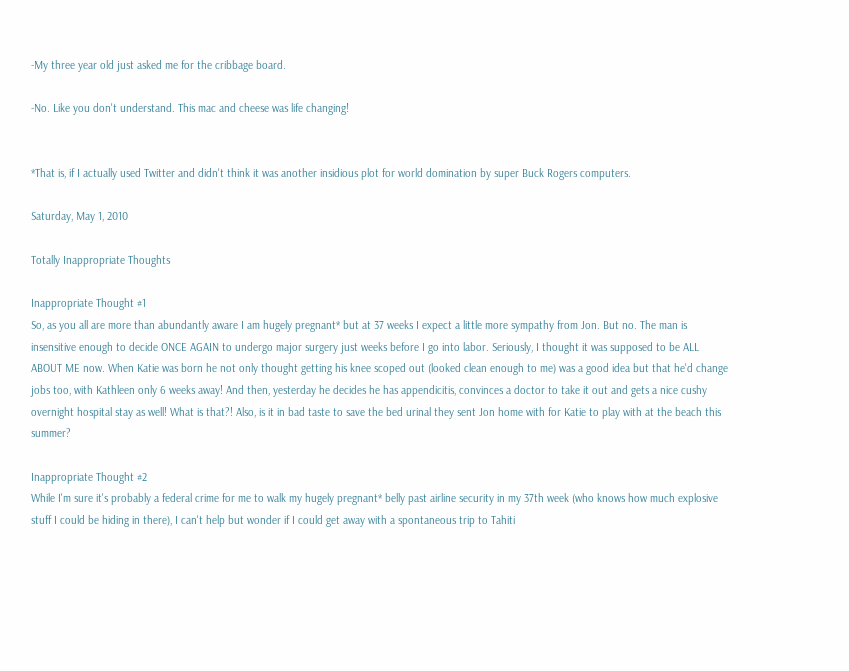-My three year old just asked me for the cribbage board.

-No. Like you don't understand. This mac and cheese was life changing!


*That is, if I actually used Twitter and didn't think it was another insidious plot for world domination by super Buck Rogers computers.

Saturday, May 1, 2010

Totally Inappropriate Thoughts

Inappropriate Thought #1
So, as you all are more than abundantly aware I am hugely pregnant* but at 37 weeks I expect a little more sympathy from Jon. But no. The man is insensitive enough to decide ONCE AGAIN to undergo major surgery just weeks before I go into labor. Seriously, I thought it was supposed to be ALL ABOUT ME now. When Katie was born he not only thought getting his knee scoped out (looked clean enough to me) was a good idea but that he'd change jobs too, with Kathleen only 6 weeks away! And then, yesterday he decides he has appendicitis, convinces a doctor to take it out and gets a nice cushy overnight hospital stay as well! What is that?! Also, is it in bad taste to save the bed urinal they sent Jon home with for Katie to play with at the beach this summer?

Inappropriate Thought #2
While I'm sure it's probably a federal crime for me to walk my hugely pregnant* belly past airline security in my 37th week (who knows how much explosive stuff I could be hiding in there), I can't help but wonder if I could get away with a spontaneous trip to Tahiti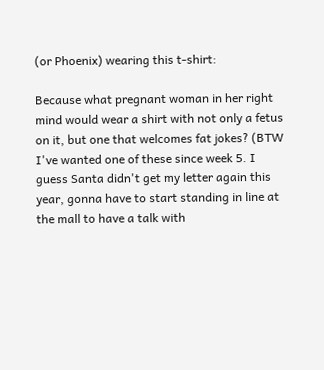(or Phoenix) wearing this t-shirt:

Because what pregnant woman in her right mind would wear a shirt with not only a fetus on it, but one that welcomes fat jokes? (BTW I've wanted one of these since week 5. I guess Santa didn't get my letter again this year, gonna have to start standing in line at the mall to have a talk with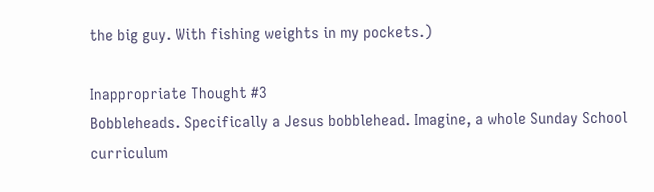the big guy. With fishing weights in my pockets.)

Inappropriate Thought #3
Bobbleheads. Specifically a Jesus bobblehead. Imagine, a whole Sunday School curriculum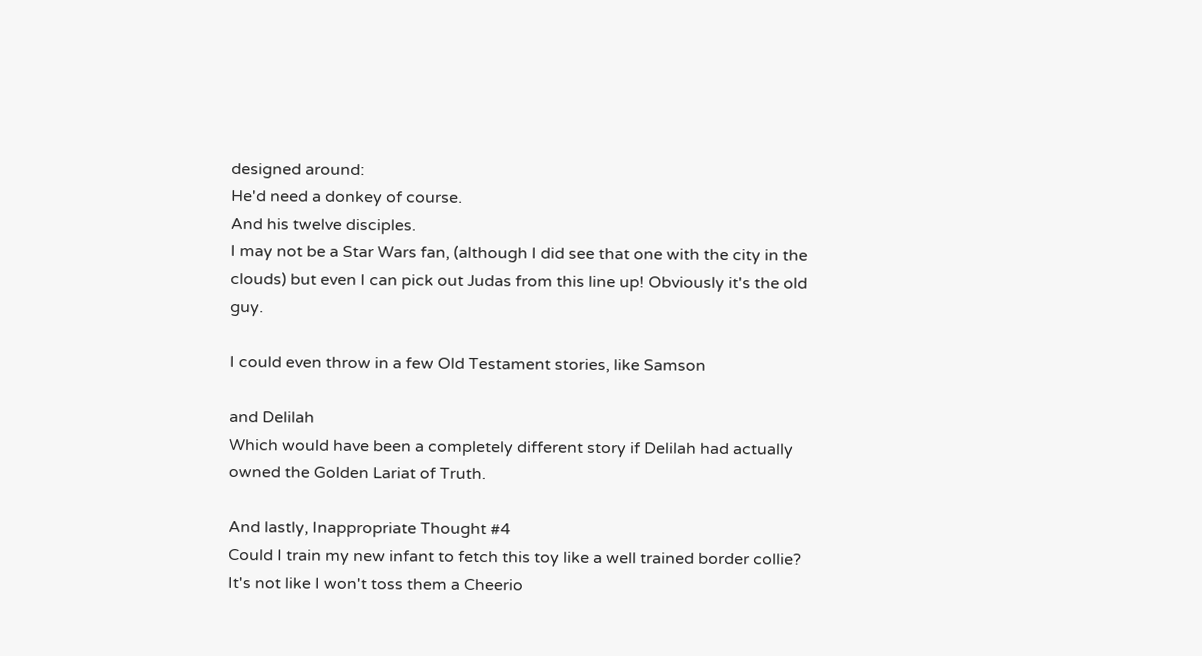designed around:
He'd need a donkey of course.
And his twelve disciples.
I may not be a Star Wars fan, (although I did see that one with the city in the clouds) but even I can pick out Judas from this line up! Obviously it's the old guy.

I could even throw in a few Old Testament stories, like Samson

and Delilah
Which would have been a completely different story if Delilah had actually owned the Golden Lariat of Truth.

And lastly, Inappropriate Thought #4
Could I train my new infant to fetch this toy like a well trained border collie?
It's not like I won't toss them a Cheerio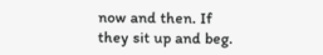now and then. If they sit up and beg.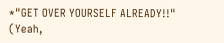*"GET OVER YOURSELF ALREADY!!" (Yeah,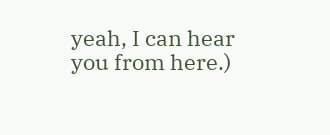yeah, I can hear you from here.)